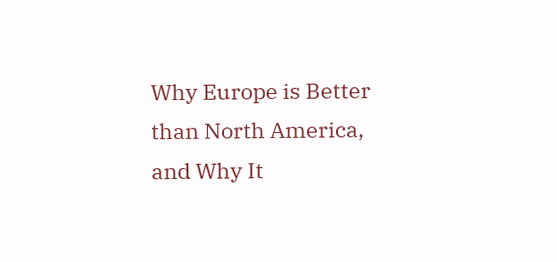Why Europe is Better than North America, and Why It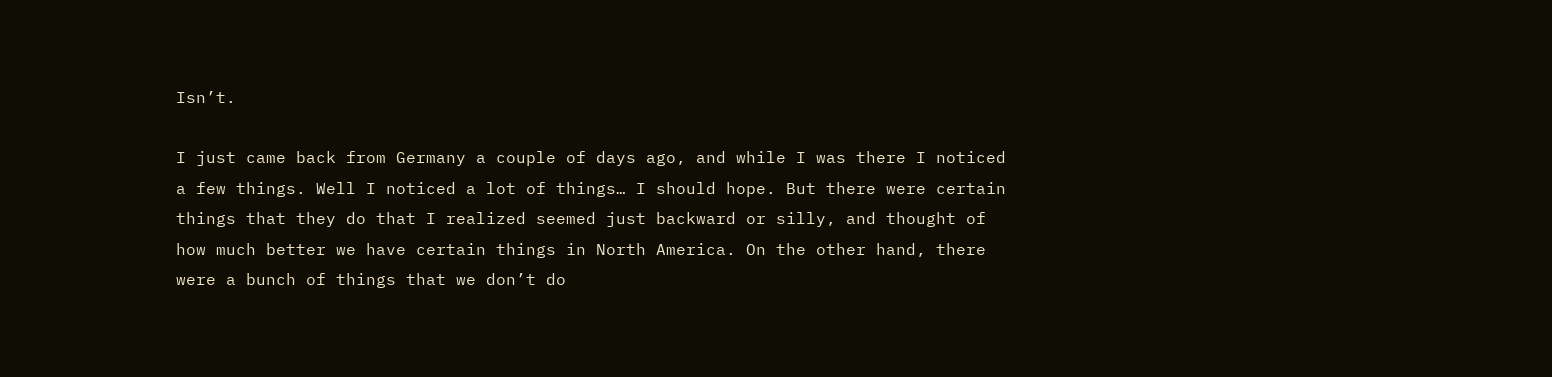Isn’t.

I just came back from Germany a couple of days ago, and while I was there I noticed a few things. Well I noticed a lot of things… I should hope. But there were certain things that they do that I realized seemed just backward or silly, and thought of how much better we have certain things in North America. On the other hand, there were a bunch of things that we don’t do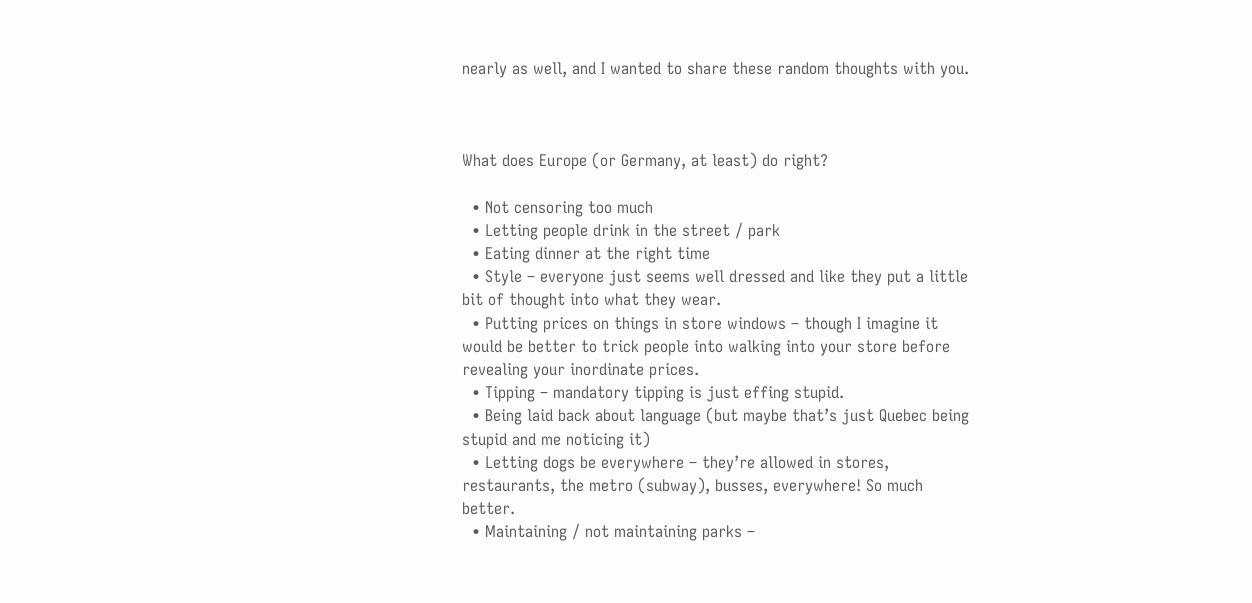nearly as well, and I wanted to share these random thoughts with you.



What does Europe (or Germany, at least) do right?

  • Not censoring too much
  • Letting people drink in the street / park
  • Eating dinner at the right time
  • Style – everyone just seems well dressed and like they put a little bit of thought into what they wear.
  • Putting prices on things in store windows – though I imagine it would be better to trick people into walking into your store before revealing your inordinate prices.
  • Tipping – mandatory tipping is just effing stupid.
  • Being laid back about language (but maybe that’s just Quebec being stupid and me noticing it)
  • Letting dogs be everywhere – they’re allowed in stores, restaurants, the metro (subway), busses, everywhere! So much better.
  • Maintaining / not maintaining parks –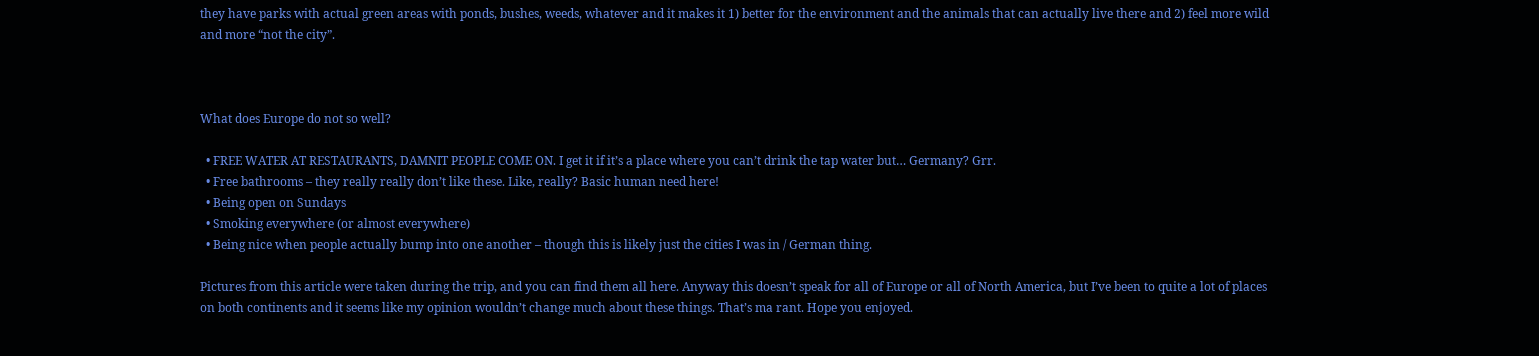they have parks with actual green areas with ponds, bushes, weeds, whatever and it makes it 1) better for the environment and the animals that can actually live there and 2) feel more wild and more “not the city”.



What does Europe do not so well?

  • FREE WATER AT RESTAURANTS, DAMNIT PEOPLE COME ON. I get it if it’s a place where you can’t drink the tap water but… Germany? Grr.
  • Free bathrooms – they really really don’t like these. Like, really? Basic human need here!
  • Being open on Sundays
  • Smoking everywhere (or almost everywhere)
  • Being nice when people actually bump into one another – though this is likely just the cities I was in / German thing.

Pictures from this article were taken during the trip, and you can find them all here. Anyway this doesn’t speak for all of Europe or all of North America, but I’ve been to quite a lot of places on both continents and it seems like my opinion wouldn’t change much about these things. That’s ma rant. Hope you enjoyed.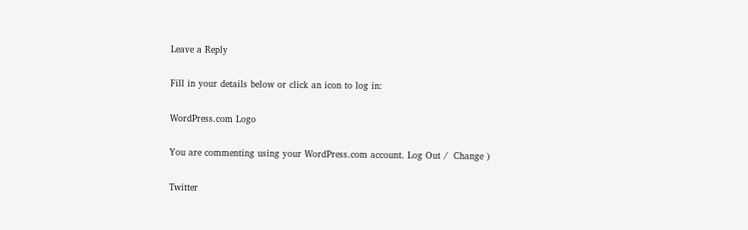Leave a Reply

Fill in your details below or click an icon to log in:

WordPress.com Logo

You are commenting using your WordPress.com account. Log Out /  Change )

Twitter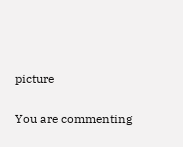picture

You are commenting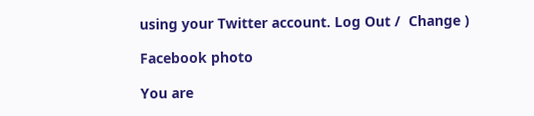using your Twitter account. Log Out /  Change )

Facebook photo

You are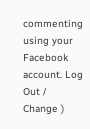commenting using your Facebook account. Log Out /  Change )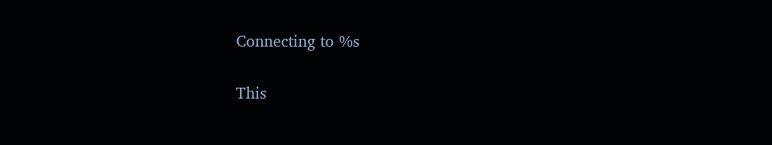Connecting to %s

This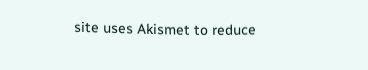site uses Akismet to reduce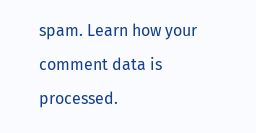spam. Learn how your comment data is processed.